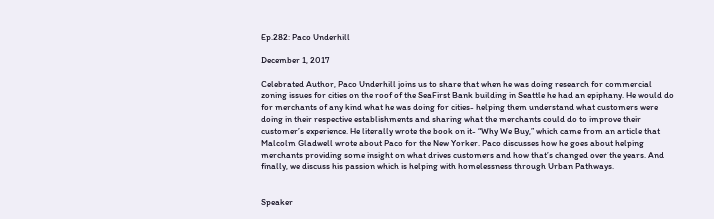Ep.282: Paco Underhill

December 1, 2017

Celebrated Author, Paco Underhill joins us to share that when he was doing research for commercial zoning issues for cities on the roof of the SeaFirst Bank building in Seattle he had an epiphany. He would do for merchants of any kind what he was doing for cities- helping them understand what customers were doing in their respective establishments and sharing what the merchants could do to improve their customer’s experience. He literally wrote the book on it- “Why We Buy,” which came from an article that Malcolm Gladwell wrote about Paco for the New Yorker. Paco discusses how he goes about helping merchants providing some insight on what drives customers and how that’s changed over the years. And finally, we discuss his passion which is helping with homelessness through Urban Pathways.


Speaker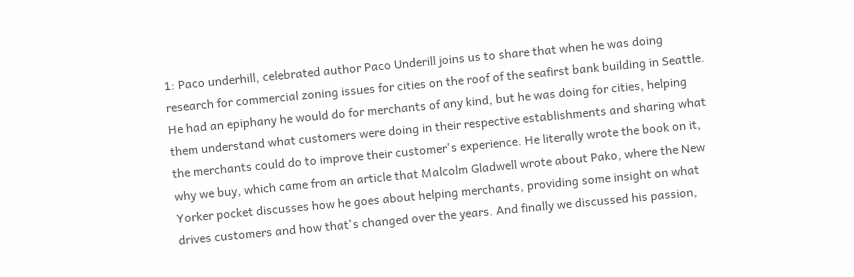1: Paco underhill, celebrated author Paco Underill joins us to share that when he was doing research for commercial zoning issues for cities on the roof of the seafirst bank building in Seattle. He had an epiphany he would do for merchants of any kind, but he was doing for cities, helping them understand what customers were doing in their respective establishments and sharing what the merchants could do to improve their customer's experience. He literally wrote the book on it, why we buy, which came from an article that Malcolm Gladwell wrote about Pako, where the New Yorker pocket discusses how he goes about helping merchants, providing some insight on what drives customers and how that's changed over the years. And finally we discussed his passion,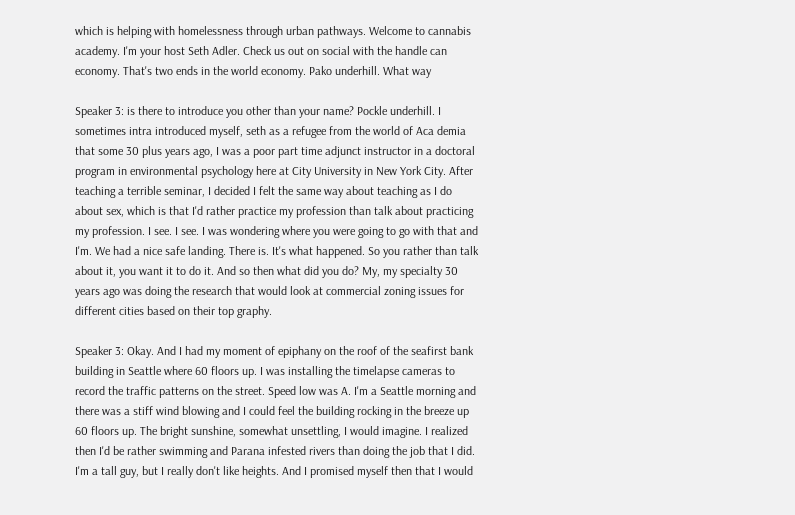which is helping with homelessness through urban pathways. Welcome to cannabis academy. I'm your host Seth Adler. Check us out on social with the handle can economy. That's two ends in the world economy. Pako underhill. What way

Speaker 3: is there to introduce you other than your name? Pockle underhill. I sometimes intra introduced myself, seth as a refugee from the world of Aca demia that some 30 plus years ago, I was a poor part time adjunct instructor in a doctoral program in environmental psychology here at City University in New York City. After teaching a terrible seminar, I decided I felt the same way about teaching as I do about sex, which is that I'd rather practice my profession than talk about practicing my profession. I see. I see. I was wondering where you were going to go with that and I'm. We had a nice safe landing. There is. It's what happened. So you rather than talk about it, you want it to do it. And so then what did you do? My, my specialty 30 years ago was doing the research that would look at commercial zoning issues for different cities based on their top graphy.

Speaker 3: Okay. And I had my moment of epiphany on the roof of the seafirst bank building in Seattle where 60 floors up. I was installing the timelapse cameras to record the traffic patterns on the street. Speed low was A. I'm a Seattle morning and there was a stiff wind blowing and I could feel the building rocking in the breeze up 60 floors up. The bright sunshine, somewhat unsettling, I would imagine. I realized then I'd be rather swimming and Parana infested rivers than doing the job that I did. I'm a tall guy, but I really don't like heights. And I promised myself then that I would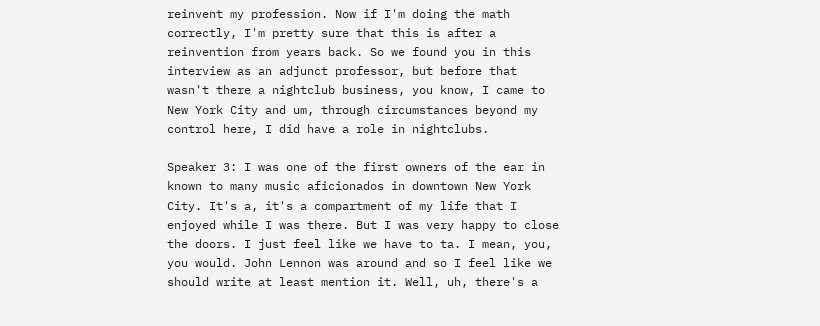reinvent my profession. Now if I'm doing the math correctly, I'm pretty sure that this is after a reinvention from years back. So we found you in this interview as an adjunct professor, but before that wasn't there a nightclub business, you know, I came to New York City and um, through circumstances beyond my control here, I did have a role in nightclubs.

Speaker 3: I was one of the first owners of the ear in known to many music aficionados in downtown New York City. It's a, it's a compartment of my life that I enjoyed while I was there. But I was very happy to close the doors. I just feel like we have to ta. I mean, you, you would. John Lennon was around and so I feel like we should write at least mention it. Well, uh, there's a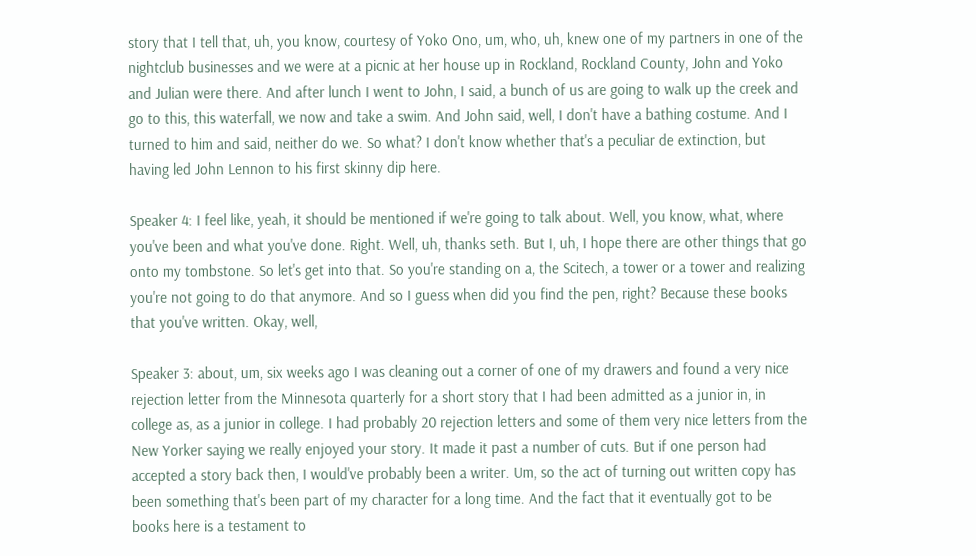story that I tell that, uh, you know, courtesy of Yoko Ono, um, who, uh, knew one of my partners in one of the nightclub businesses and we were at a picnic at her house up in Rockland, Rockland County, John and Yoko and Julian were there. And after lunch I went to John, I said, a bunch of us are going to walk up the creek and go to this, this waterfall, we now and take a swim. And John said, well, I don't have a bathing costume. And I turned to him and said, neither do we. So what? I don't know whether that's a peculiar de extinction, but having led John Lennon to his first skinny dip here.

Speaker 4: I feel like, yeah, it should be mentioned if we're going to talk about. Well, you know, what, where you've been and what you've done. Right. Well, uh, thanks seth. But I, uh, I hope there are other things that go onto my tombstone. So let's get into that. So you're standing on a, the Scitech, a tower or a tower and realizing you're not going to do that anymore. And so I guess when did you find the pen, right? Because these books that you've written. Okay, well,

Speaker 3: about, um, six weeks ago I was cleaning out a corner of one of my drawers and found a very nice rejection letter from the Minnesota quarterly for a short story that I had been admitted as a junior in, in college as, as a junior in college. I had probably 20 rejection letters and some of them very nice letters from the New Yorker saying we really enjoyed your story. It made it past a number of cuts. But if one person had accepted a story back then, I would've probably been a writer. Um, so the act of turning out written copy has been something that's been part of my character for a long time. And the fact that it eventually got to be books here is a testament to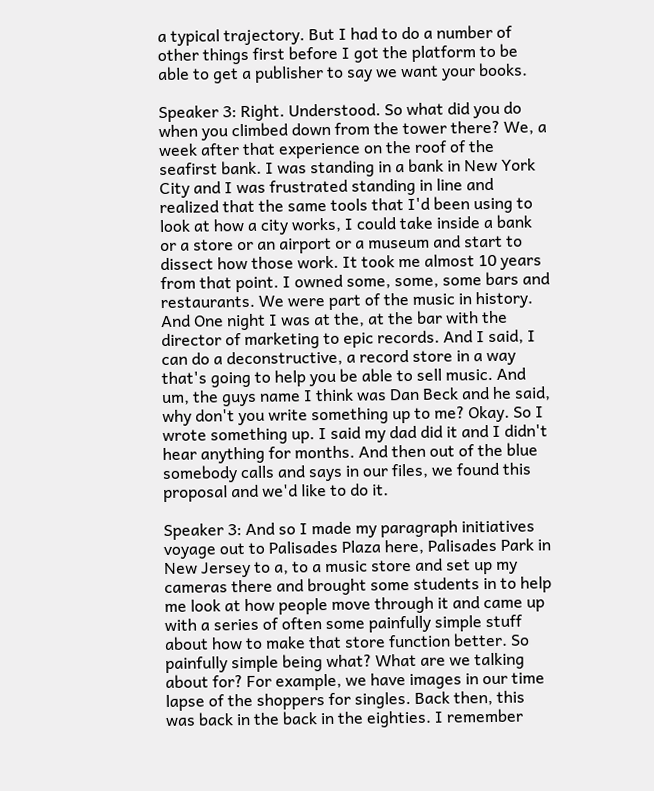a typical trajectory. But I had to do a number of other things first before I got the platform to be able to get a publisher to say we want your books.

Speaker 3: Right. Understood. So what did you do when you climbed down from the tower there? We, a week after that experience on the roof of the seafirst bank. I was standing in a bank in New York City and I was frustrated standing in line and realized that the same tools that I'd been using to look at how a city works, I could take inside a bank or a store or an airport or a museum and start to dissect how those work. It took me almost 10 years from that point. I owned some, some, some bars and restaurants. We were part of the music in history. And One night I was at the, at the bar with the director of marketing to epic records. And I said, I can do a deconstructive, a record store in a way that's going to help you be able to sell music. And um, the guys name I think was Dan Beck and he said, why don't you write something up to me? Okay. So I wrote something up. I said my dad did it and I didn't hear anything for months. And then out of the blue somebody calls and says in our files, we found this proposal and we'd like to do it.

Speaker 3: And so I made my paragraph initiatives voyage out to Palisades Plaza here, Palisades Park in New Jersey to a, to a music store and set up my cameras there and brought some students in to help me look at how people move through it and came up with a series of often some painfully simple stuff about how to make that store function better. So painfully simple being what? What are we talking about for? For example, we have images in our time lapse of the shoppers for singles. Back then, this was back in the back in the eighties. I remember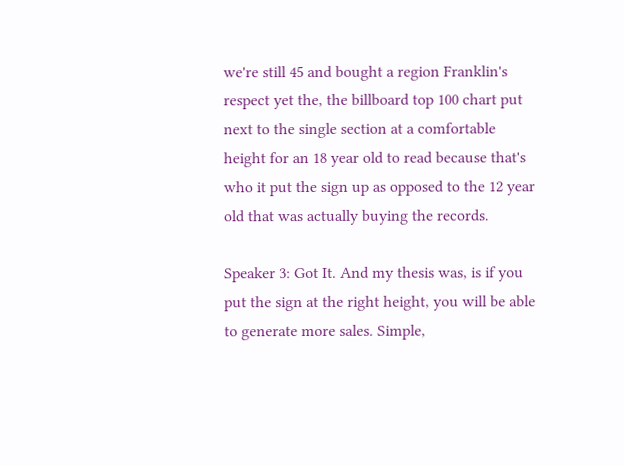we're still 45 and bought a region Franklin's respect yet the, the billboard top 100 chart put next to the single section at a comfortable height for an 18 year old to read because that's who it put the sign up as opposed to the 12 year old that was actually buying the records.

Speaker 3: Got It. And my thesis was, is if you put the sign at the right height, you will be able to generate more sales. Simple,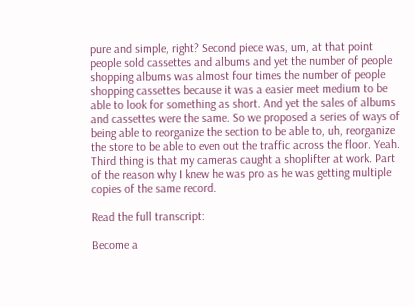pure and simple, right? Second piece was, um, at that point people sold cassettes and albums and yet the number of people shopping albums was almost four times the number of people shopping cassettes because it was a easier meet medium to be able to look for something as short. And yet the sales of albums and cassettes were the same. So we proposed a series of ways of being able to reorganize the section to be able to, uh, reorganize the store to be able to even out the traffic across the floor. Yeah. Third thing is that my cameras caught a shoplifter at work. Part of the reason why I knew he was pro as he was getting multiple copies of the same record.

Read the full transcript:

Become a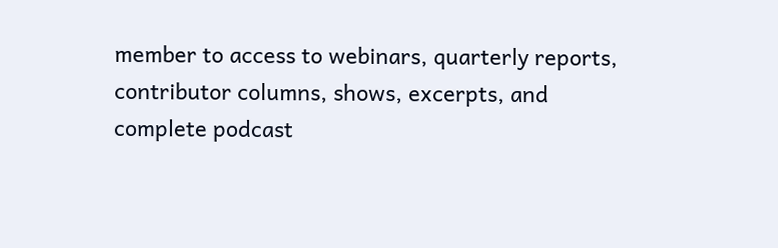member to access to webinars, quarterly reports, contributor columns, shows, excerpts, and complete podcast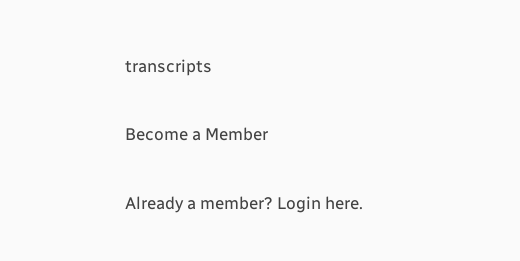transcripts

Become a Member

Already a member? Login here.